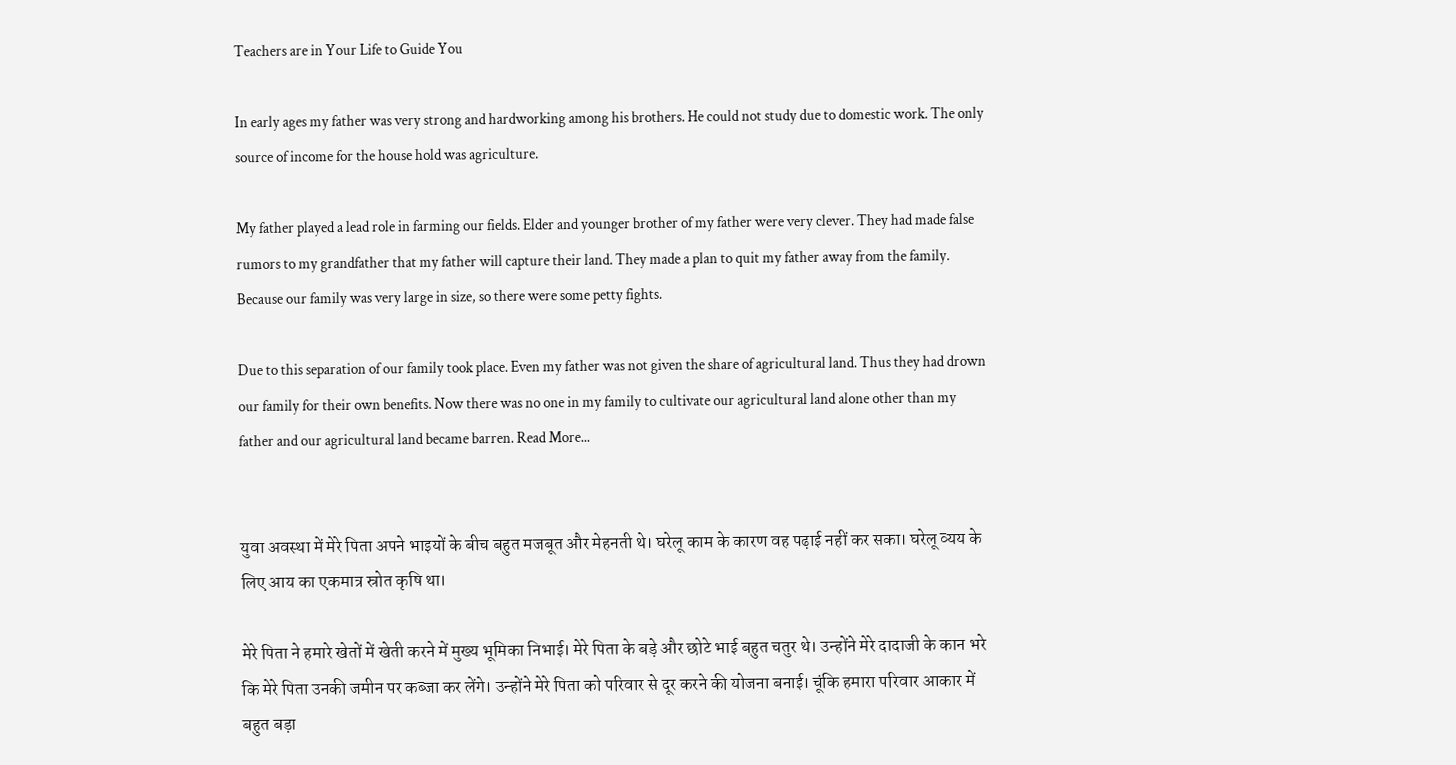Teachers are in Your Life to Guide You

In early ages my father was very strong and hardworking among his brothers. He could not study due to domestic work. The only source of income for the house hold was agriculture.

My father played a lead role in farming our fields. Elder and younger brother of my father were very clever. They had made false rumors to my grandfather that my father will capture their land. They made a plan to quit my father away from the family. Because our family was very large in size, so there were some petty fights.

Due to this separation of our family took place. Even my father was not given the share of agricultural land. Thus they had drown our family for their own benefits. Now there was no one in my family to cultivate our agricultural land alone other than my father and our agricultural land became barren. Read More...


युवा अवस्था में मेरे पिता अपने भाइयों के बीच बहुत मजबूत और मेहनती थे। घरेलू काम के कारण वह पढ़ाई नहीं कर सका। घरेलू व्यय के लिए आय का एकमात्र स्रोत कृषि था।

मेरे पिता ने हमारे खेतों में खेती करने में मुख्य भूमिका निभाई। मेरे पिता के बड़े और छोटे भाई बहुत चतुर थे। उन्होंने मेरे दादाजी के कान भरे कि मेरे पिता उनकी जमीन पर कब्जा कर लेंगे। उन्होंने मेरे पिता को परिवार से दूर करने की योजना बनाई। चूंकि हमारा परिवार आकार में बहुत बड़ा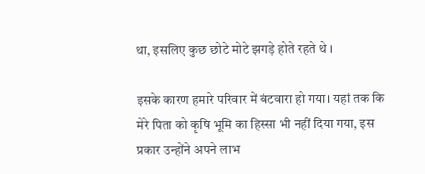था, इसलिए कुछ छोटे मोटे झगड़े होते रहते थे ।

इसके कारण हमारे परिवार में बंटवारा हो गया। यहां तक कि मेरे पिता को कृषि भूमि का हिस्सा भी नहीं दिया गया, इस प्रकार उन्होंने अपने लाभ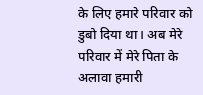के लिए हमारे परिवार को डुबो दिया था। अब मेरे परिवार में मेरे पिता के अलावा हमारी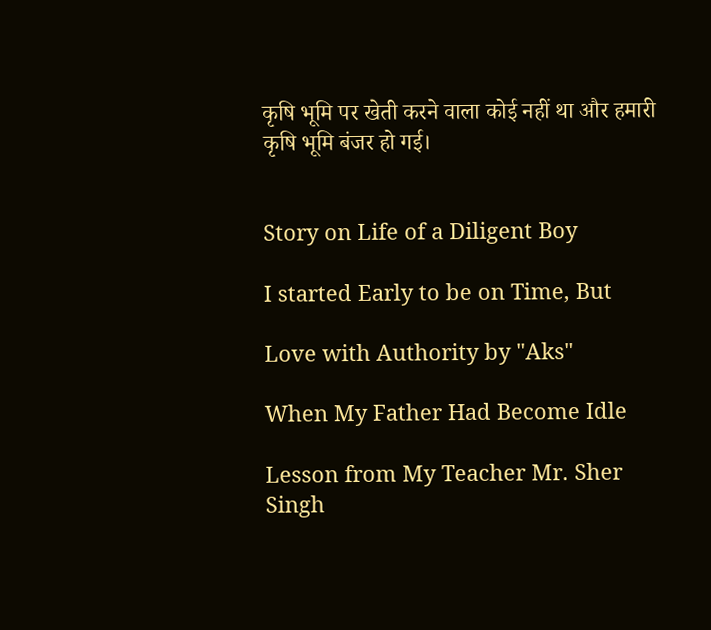कृषि भूमि पर खेती करने वाला कोई नहीं था और हमारी कृषि भूमि बंजर हो गई।


Story on Life of a Diligent Boy

I started Early to be on Time, But

Love with Authority by "Aks"

When My Father Had Become Idle

Lesson from My Teacher Mr. Sher Singh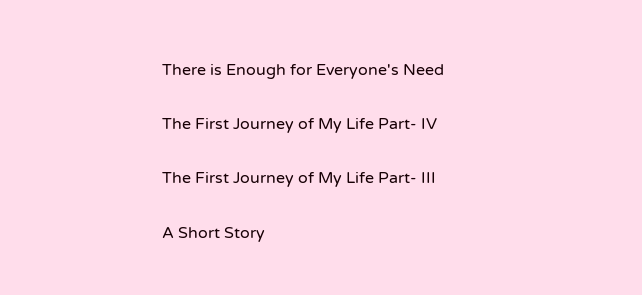There is Enough for Everyone's Need

The First Journey of My Life Part- IV

The First Journey of My Life Part- III

A Short Story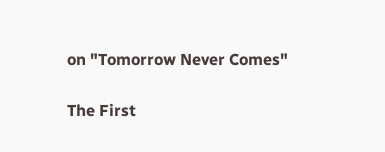on "Tomorrow Never Comes"

The First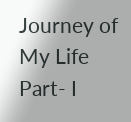Journey of My Life Part- I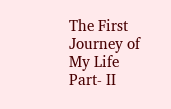The First Journey of My Life Part- II